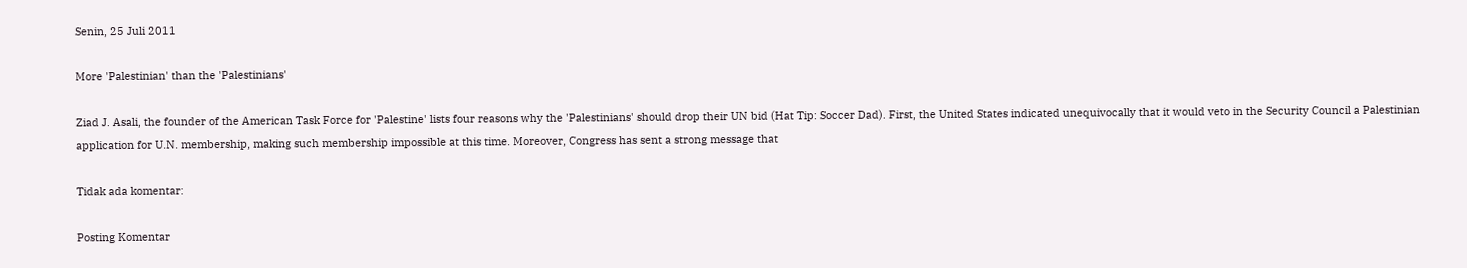Senin, 25 Juli 2011

More 'Palestinian' than the 'Palestinians'

Ziad J. Asali, the founder of the American Task Force for 'Palestine' lists four reasons why the 'Palestinians' should drop their UN bid (Hat Tip: Soccer Dad). First, the United States indicated unequivocally that it would veto in the Security Council a Palestinian application for U.N. membership, making such membership impossible at this time. Moreover, Congress has sent a strong message that

Tidak ada komentar:

Posting Komentar